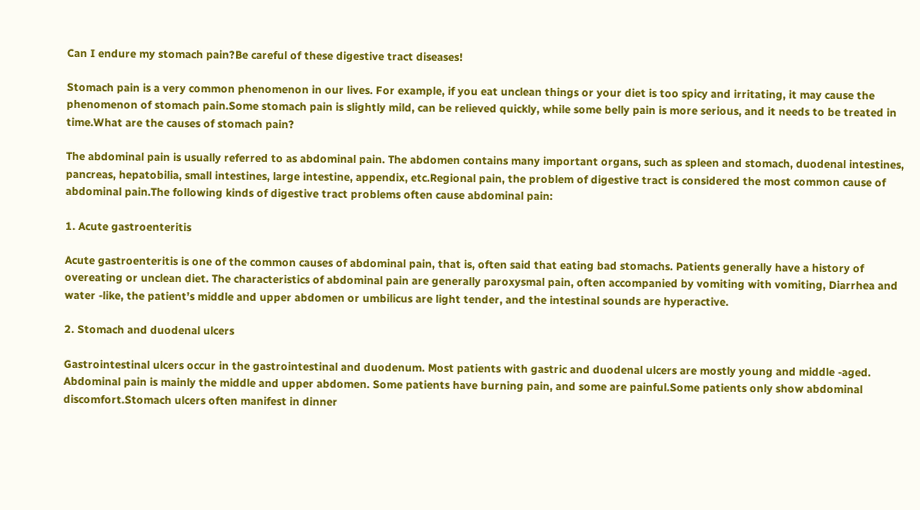Can I endure my stomach pain?Be careful of these digestive tract diseases!

Stomach pain is a very common phenomenon in our lives. For example, if you eat unclean things or your diet is too spicy and irritating, it may cause the phenomenon of stomach pain.Some stomach pain is slightly mild, can be relieved quickly, while some belly pain is more serious, and it needs to be treated in time.What are the causes of stomach pain?

The abdominal pain is usually referred to as abdominal pain. The abdomen contains many important organs, such as spleen and stomach, duodenal intestines, pancreas, hepatobilia, small intestines, large intestine, appendix, etc.Regional pain, the problem of digestive tract is considered the most common cause of abdominal pain.The following kinds of digestive tract problems often cause abdominal pain:

1. Acute gastroenteritis

Acute gastroenteritis is one of the common causes of abdominal pain, that is, often said that eating bad stomachs. Patients generally have a history of overeating or unclean diet. The characteristics of abdominal pain are generally paroxysmal pain, often accompanied by vomiting with vomiting, Diarrhea and water -like, the patient’s middle and upper abdomen or umbilicus are light tender, and the intestinal sounds are hyperactive.

2. Stomach and duodenal ulcers

Gastrointestinal ulcers occur in the gastrointestinal and duodenum. Most patients with gastric and duodenal ulcers are mostly young and middle -aged. Abdominal pain is mainly the middle and upper abdomen. Some patients have burning pain, and some are painful.Some patients only show abdominal discomfort.Stomach ulcers often manifest in dinner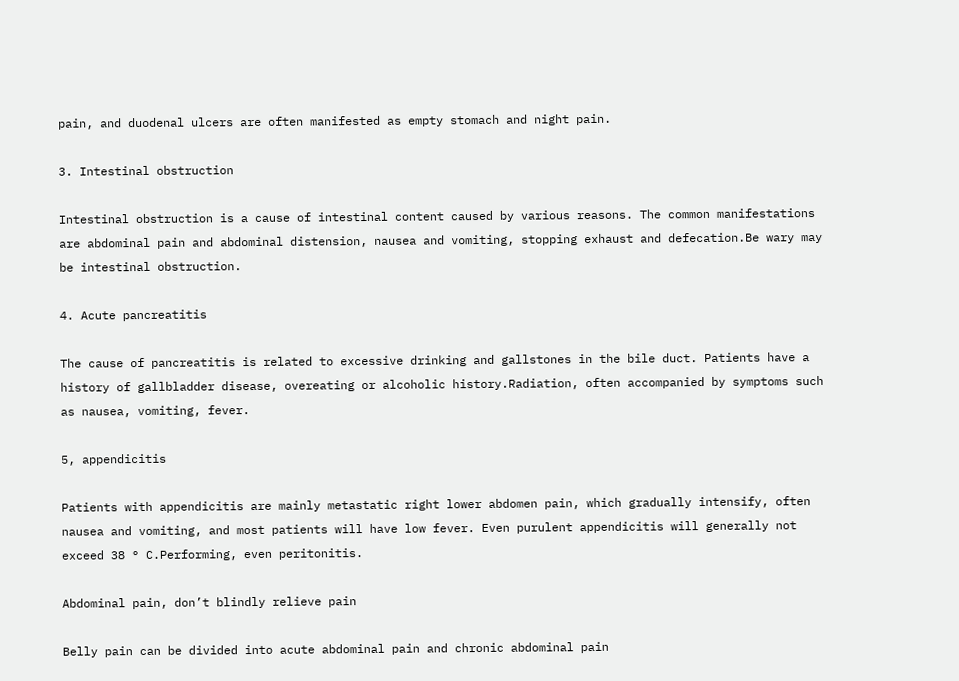pain, and duodenal ulcers are often manifested as empty stomach and night pain.

3. Intestinal obstruction

Intestinal obstruction is a cause of intestinal content caused by various reasons. The common manifestations are abdominal pain and abdominal distension, nausea and vomiting, stopping exhaust and defecation.Be wary may be intestinal obstruction.

4. Acute pancreatitis

The cause of pancreatitis is related to excessive drinking and gallstones in the bile duct. Patients have a history of gallbladder disease, overeating or alcoholic history.Radiation, often accompanied by symptoms such as nausea, vomiting, fever.

5, appendicitis

Patients with appendicitis are mainly metastatic right lower abdomen pain, which gradually intensify, often nausea and vomiting, and most patients will have low fever. Even purulent appendicitis will generally not exceed 38 ° C.Performing, even peritonitis.

Abdominal pain, don’t blindly relieve pain

Belly pain can be divided into acute abdominal pain and chronic abdominal pain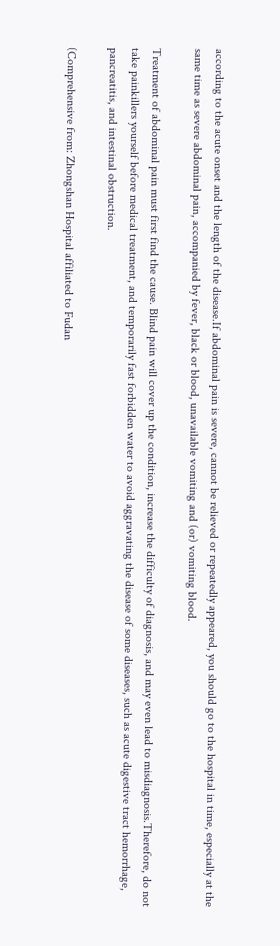according to the acute onset and the length of the disease.If abdominal pain is severe, cannot be relieved or repeatedly appeared, you should go to the hospital in time, especially at the same time as severe abdominal pain, accompanied by fever, black or blood, unavailable vomiting and (or) vomiting blood.

Treatment of abdominal pain must first find the cause. Blind pain will cover up the condition, increase the difficulty of diagnosis, and may even lead to misdiagnosis.Therefore, do not take painkillers yourself before medical treatment, and temporarily fast forbidden water to avoid aggravating the disease of some diseases, such as acute digestive tract hemorrhage, pancreatitis, and intestinal obstruction.

(Comprehensive from: Zhongshan Hospital affiliated to Fudan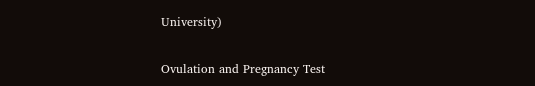University)

Ovulation and Pregnancy Test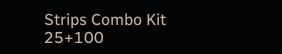Strips Combo Kit 25+100